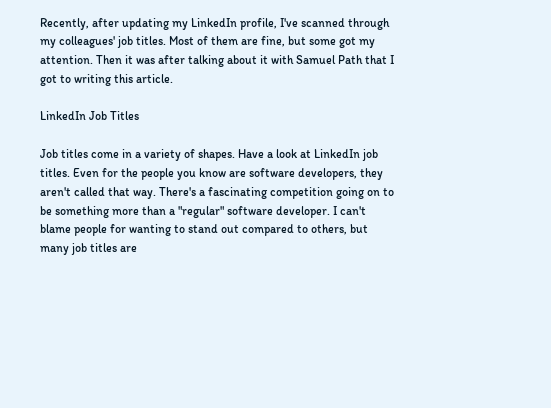Recently, after updating my LinkedIn profile, I've scanned through my colleagues' job titles. Most of them are fine, but some got my attention. Then it was after talking about it with Samuel Path that I got to writing this article.

LinkedIn Job Titles

Job titles come in a variety of shapes. Have a look at LinkedIn job titles. Even for the people you know are software developers, they aren't called that way. There's a fascinating competition going on to be something more than a "regular" software developer. I can't blame people for wanting to stand out compared to others, but many job titles are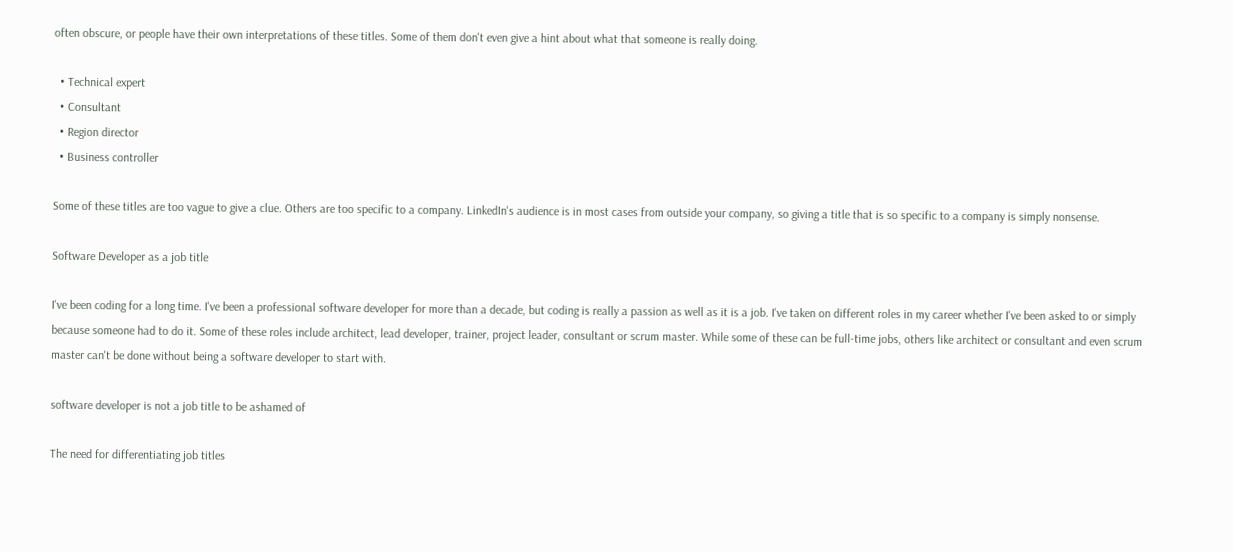often obscure, or people have their own interpretations of these titles. Some of them don't even give a hint about what that someone is really doing.

  • Technical expert
  • Consultant
  • Region director
  • Business controller

Some of these titles are too vague to give a clue. Others are too specific to a company. LinkedIn's audience is in most cases from outside your company, so giving a title that is so specific to a company is simply nonsense.

Software Developer as a job title

I've been coding for a long time. I've been a professional software developer for more than a decade, but coding is really a passion as well as it is a job. I've taken on different roles in my career whether I've been asked to or simply because someone had to do it. Some of these roles include architect, lead developer, trainer, project leader, consultant or scrum master. While some of these can be full-time jobs, others like architect or consultant and even scrum master can't be done without being a software developer to start with.

software developer is not a job title to be ashamed of

The need for differentiating job titles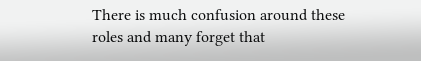There is much confusion around these roles and many forget that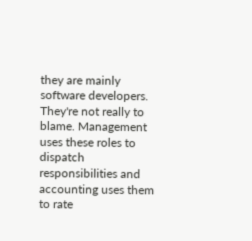they are mainly software developers. They're not really to blame. Management uses these roles to dispatch responsibilities and accounting uses them to rate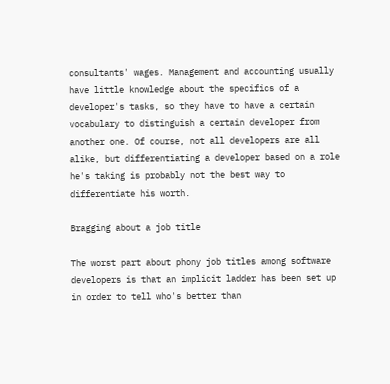consultants' wages. Management and accounting usually have little knowledge about the specifics of a developer's tasks, so they have to have a certain vocabulary to distinguish a certain developer from another one. Of course, not all developers are all alike, but differentiating a developer based on a role he's taking is probably not the best way to differentiate his worth.

Bragging about a job title

The worst part about phony job titles among software developers is that an implicit ladder has been set up in order to tell who's better than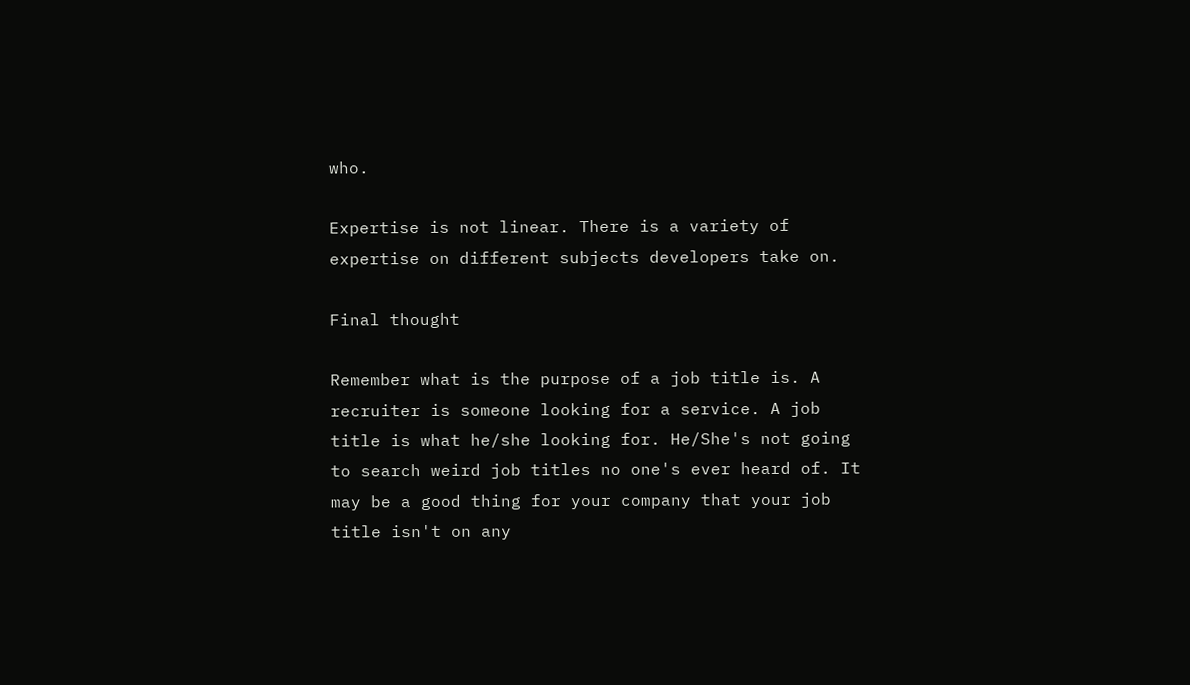who.

Expertise is not linear. There is a variety of expertise on different subjects developers take on.

Final thought

Remember what is the purpose of a job title is. A recruiter is someone looking for a service. A job title is what he/she looking for. He/She's not going to search weird job titles no one's ever heard of. It may be a good thing for your company that your job title isn't on any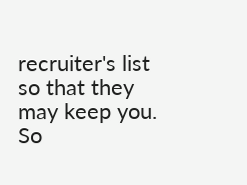recruiter's list so that they may keep you. So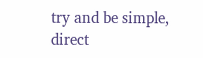try and be simple, direct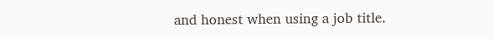and honest when using a job title.